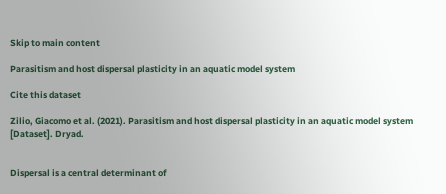Skip to main content

Parasitism and host dispersal plasticity in an aquatic model system

Cite this dataset

Zilio, Giacomo et al. (2021). Parasitism and host dispersal plasticity in an aquatic model system [Dataset]. Dryad.


Dispersal is a central determinant of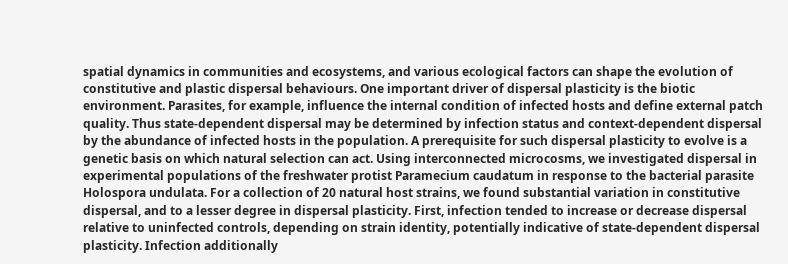spatial dynamics in communities and ecosystems, and various ecological factors can shape the evolution of constitutive and plastic dispersal behaviours. One important driver of dispersal plasticity is the biotic environment. Parasites, for example, influence the internal condition of infected hosts and define external patch quality. Thus state-dependent dispersal may be determined by infection status and context-dependent dispersal by the abundance of infected hosts in the population. A prerequisite for such dispersal plasticity to evolve is a genetic basis on which natural selection can act. Using interconnected microcosms, we investigated dispersal in experimental populations of the freshwater protist Paramecium caudatum in response to the bacterial parasite Holospora undulata. For a collection of 20 natural host strains, we found substantial variation in constitutive dispersal, and to a lesser degree in dispersal plasticity. First, infection tended to increase or decrease dispersal relative to uninfected controls, depending on strain identity, potentially indicative of state-dependent dispersal plasticity. Infection additionally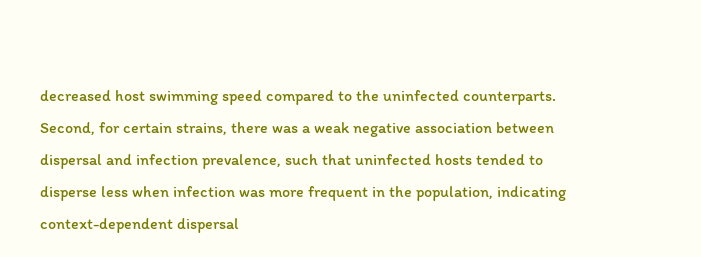decreased host swimming speed compared to the uninfected counterparts. Second, for certain strains, there was a weak negative association between dispersal and infection prevalence, such that uninfected hosts tended to disperse less when infection was more frequent in the population, indicating context-dependent dispersal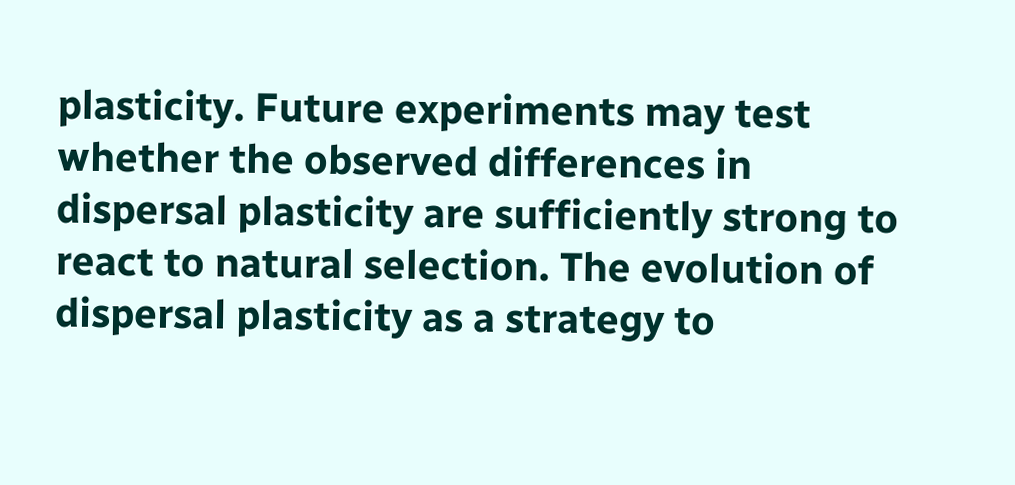plasticity. Future experiments may test whether the observed differences in dispersal plasticity are sufficiently strong to react to natural selection. The evolution of dispersal plasticity as a strategy to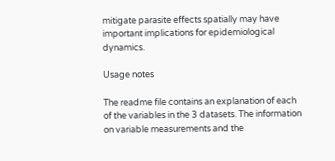mitigate parasite effects spatially may have important implications for epidemiological dynamics.

Usage notes

The readme file contains an explanation of each of the variables in the 3 datasets. The information on variable measurements and the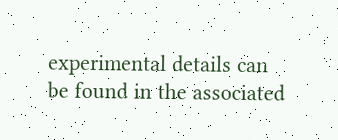experimental details can be found in the associated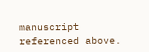manuscript referenced above.